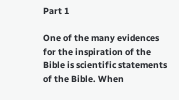Part 1

One of the many evidences for the inspiration of the Bible is scientific statements of the Bible. When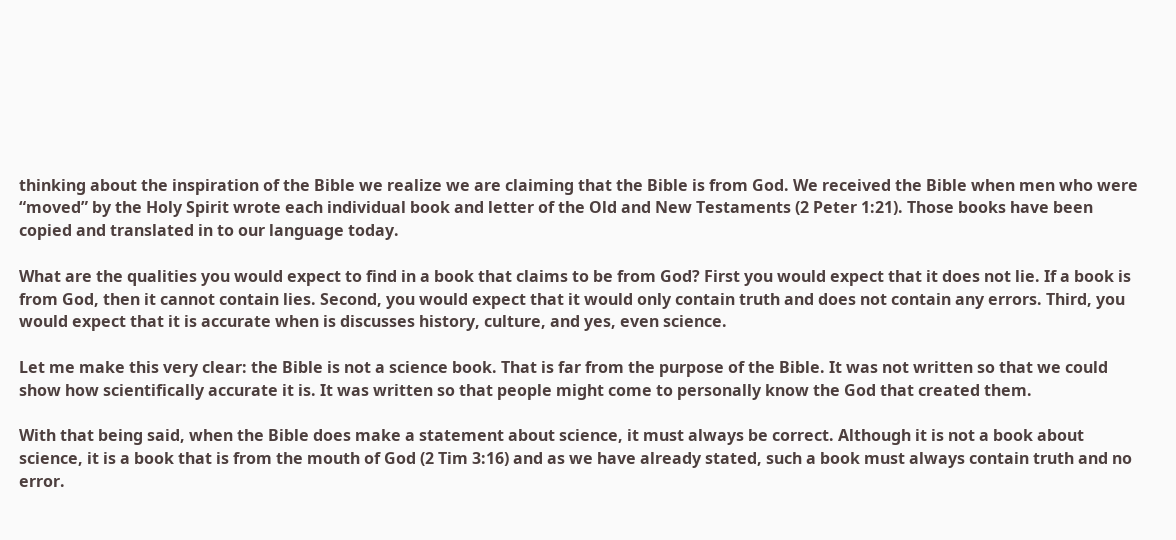thinking about the inspiration of the Bible we realize we are claiming that the Bible is from God. We received the Bible when men who were “moved” by the Holy Spirit wrote each individual book and letter of the Old and New Testaments (2 Peter 1:21). Those books have been copied and translated in to our language today.

What are the qualities you would expect to find in a book that claims to be from God? First you would expect that it does not lie. If a book is from God, then it cannot contain lies. Second, you would expect that it would only contain truth and does not contain any errors. Third, you would expect that it is accurate when is discusses history, culture, and yes, even science.

Let me make this very clear: the Bible is not a science book. That is far from the purpose of the Bible. It was not written so that we could show how scientifically accurate it is. It was written so that people might come to personally know the God that created them.

With that being said, when the Bible does make a statement about science, it must always be correct. Although it is not a book about science, it is a book that is from the mouth of God (2 Tim 3:16) and as we have already stated, such a book must always contain truth and no error.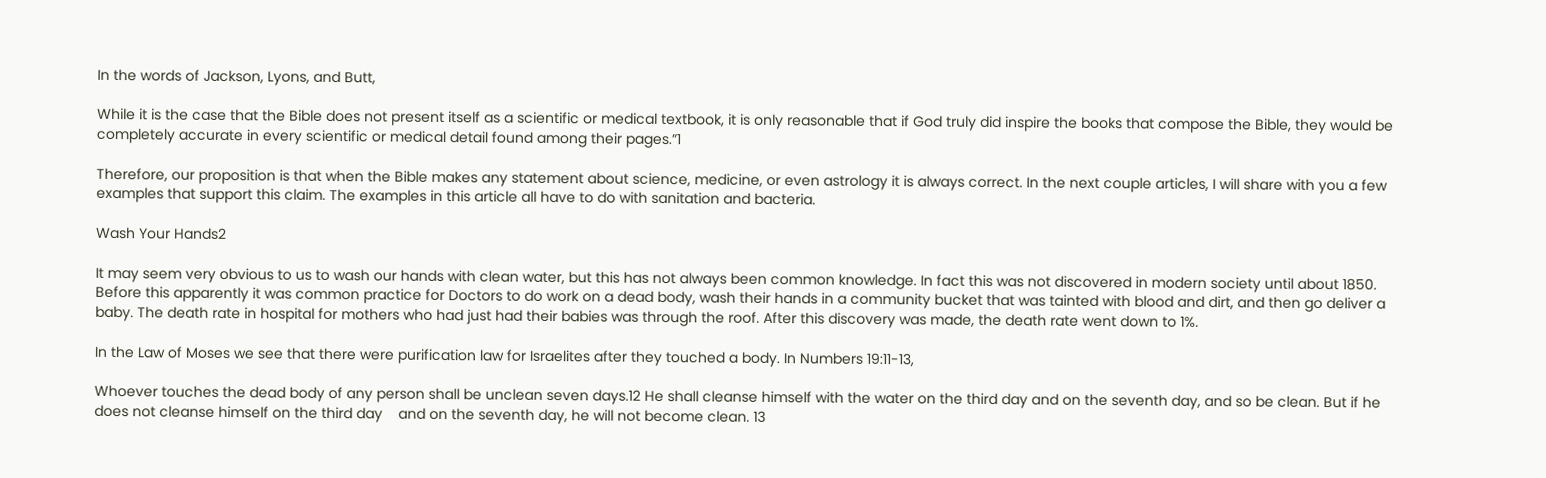In the words of Jackson, Lyons, and Butt,

While it is the case that the Bible does not present itself as a scientific or medical textbook, it is only reasonable that if God truly did inspire the books that compose the Bible, they would be completely accurate in every scientific or medical detail found among their pages.”1

Therefore, our proposition is that when the Bible makes any statement about science, medicine, or even astrology it is always correct. In the next couple articles, I will share with you a few examples that support this claim. The examples in this article all have to do with sanitation and bacteria.

Wash Your Hands2

It may seem very obvious to us to wash our hands with clean water, but this has not always been common knowledge. In fact this was not discovered in modern society until about 1850. Before this apparently it was common practice for Doctors to do work on a dead body, wash their hands in a community bucket that was tainted with blood and dirt, and then go deliver a baby. The death rate in hospital for mothers who had just had their babies was through the roof. After this discovery was made, the death rate went down to 1%.

In the Law of Moses we see that there were purification law for Israelites after they touched a body. In Numbers 19:11-13,

Whoever touches the dead body of any person shall be unclean seven days.12 He shall cleanse himself with the water on the third day and on the seventh day, and so be clean. But if he does not cleanse himself on the third day    and on the seventh day, he will not become clean. 13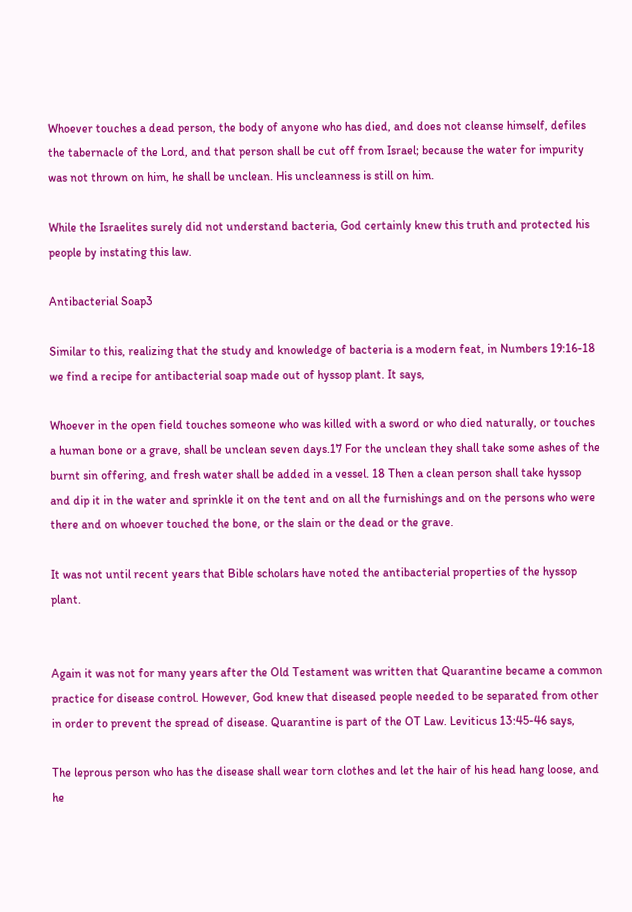Whoever touches a dead person, the body of anyone who has died, and does not cleanse himself, defiles the tabernacle of the Lord, and that person shall be cut off from Israel; because the water for impurity was not thrown on him, he shall be unclean. His uncleanness is still on him.

While the Israelites surely did not understand bacteria, God certainly knew this truth and protected his people by instating this law.

Antibacterial Soap3

Similar to this, realizing that the study and knowledge of bacteria is a modern feat, in Numbers 19:16-18 we find a recipe for antibacterial soap made out of hyssop plant. It says,

Whoever in the open field touches someone who was killed with a sword or who died naturally, or touches a human bone or a grave, shall be unclean seven days.17 For the unclean they shall take some ashes of the burnt sin offering, and fresh water shall be added in a vessel. 18 Then a clean person shall take hyssop and dip it in the water and sprinkle it on the tent and on all the furnishings and on the persons who were there and on whoever touched the bone, or the slain or the dead or the grave.

It was not until recent years that Bible scholars have noted the antibacterial properties of the hyssop plant.


Again it was not for many years after the Old Testament was written that Quarantine became a common practice for disease control. However, God knew that diseased people needed to be separated from other in order to prevent the spread of disease. Quarantine is part of the OT Law. Leviticus 13:45-46 says,

The leprous person who has the disease shall wear torn clothes and let the hair of his head hang loose, and he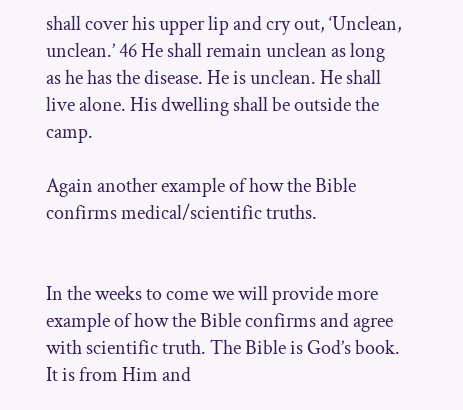shall cover his upper lip and cry out, ‘Unclean, unclean.’ 46 He shall remain unclean as long as he has the disease. He is unclean. He shall live alone. His dwelling shall be outside the camp.

Again another example of how the Bible confirms medical/scientific truths.


In the weeks to come we will provide more example of how the Bible confirms and agree with scientific truth. The Bible is God’s book. It is from Him and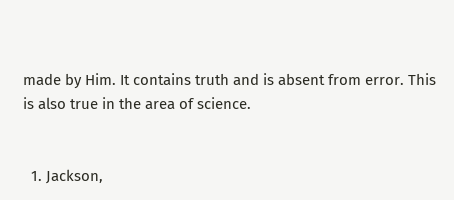made by Him. It contains truth and is absent from error. This is also true in the area of science.


  1. Jackson,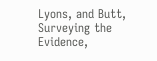Lyons, and Butt, Surveying the Evidence,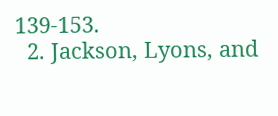139-153.
  2. Jackson, Lyons, and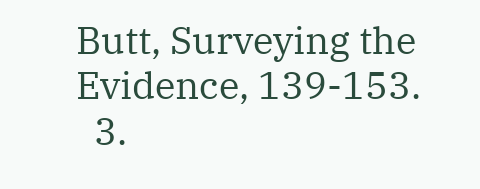Butt, Surveying the Evidence, 139-153.
  3.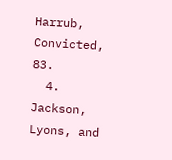Harrub, Convicted, 83.
  4. Jackson, Lyons, and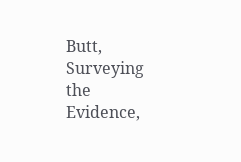Butt, Surveying the Evidence,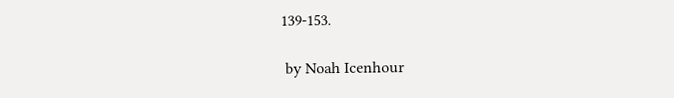139-153.

 by Noah Icenhour